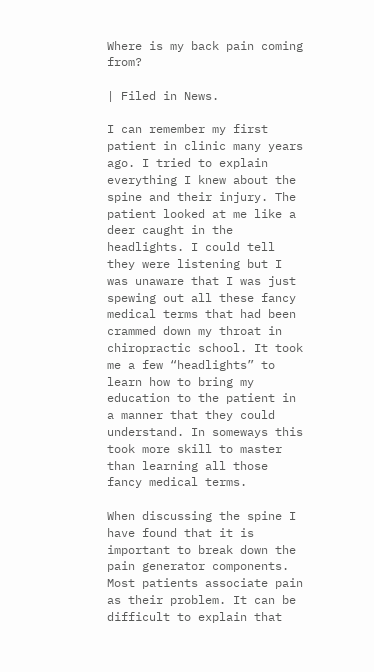Where is my back pain coming from?

| Filed in News.

I can remember my first patient in clinic many years ago. I tried to explain everything I knew about the spine and their injury. The patient looked at me like a deer caught in the headlights. I could tell they were listening but I was unaware that I was just spewing out all these fancy medical terms that had been crammed down my throat in chiropractic school. It took me a few “headlights” to learn how to bring my education to the patient in a manner that they could understand. In someways this took more skill to master than learning all those fancy medical terms.

When discussing the spine I have found that it is important to break down the pain generator components. Most patients associate pain as their problem. It can be difficult to explain that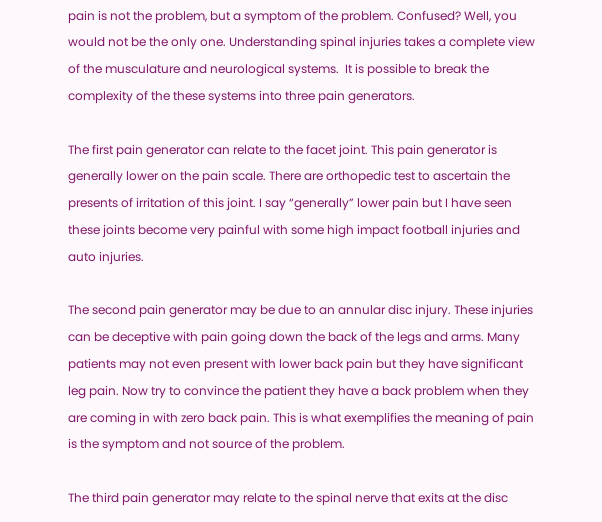pain is not the problem, but a symptom of the problem. Confused? Well, you would not be the only one. Understanding spinal injuries takes a complete view of the musculature and neurological systems.  It is possible to break the complexity of the these systems into three pain generators.

The first pain generator can relate to the facet joint. This pain generator is generally lower on the pain scale. There are orthopedic test to ascertain the presents of irritation of this joint. I say “generally” lower pain but I have seen these joints become very painful with some high impact football injuries and auto injuries.

The second pain generator may be due to an annular disc injury. These injuries can be deceptive with pain going down the back of the legs and arms. Many patients may not even present with lower back pain but they have significant leg pain. Now try to convince the patient they have a back problem when they are coming in with zero back pain. This is what exemplifies the meaning of pain is the symptom and not source of the problem.

The third pain generator may relate to the spinal nerve that exits at the disc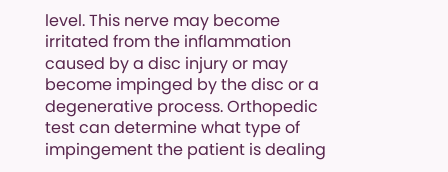level. This nerve may become irritated from the inflammation caused by a disc injury or may become impinged by the disc or a degenerative process. Orthopedic test can determine what type of impingement the patient is dealing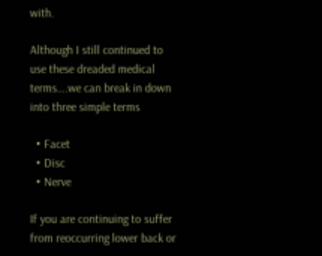with.

Although I still continued to use these dreaded medical terms….we can break in down into three simple terms

  • Facet
  • Disc
  • Nerve

If you are continuing to suffer from reoccurring lower back or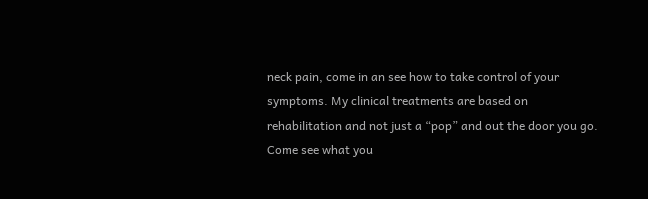neck pain, come in an see how to take control of your symptoms. My clinical treatments are based on rehabilitation and not just a “pop” and out the door you go. Come see what you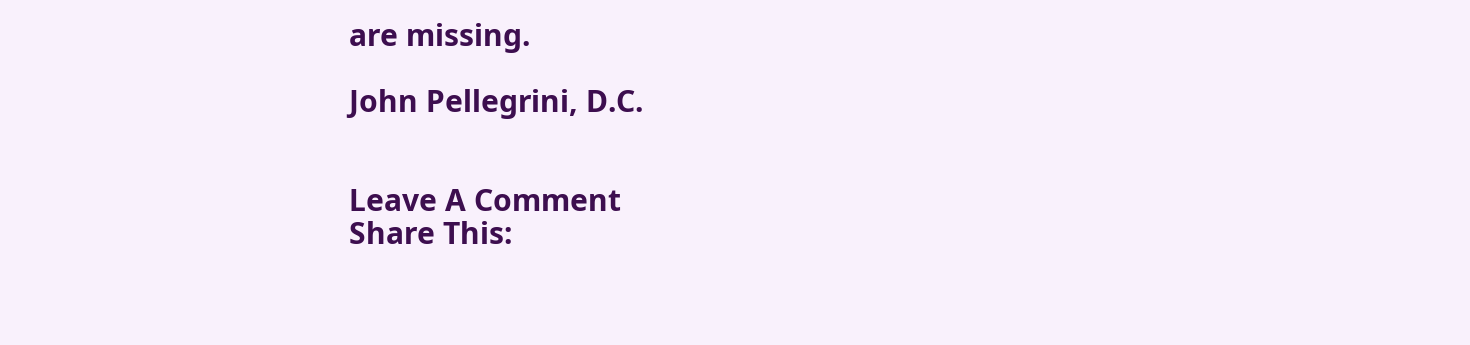are missing.

John Pellegrini, D.C.


Leave A Comment
Share This: